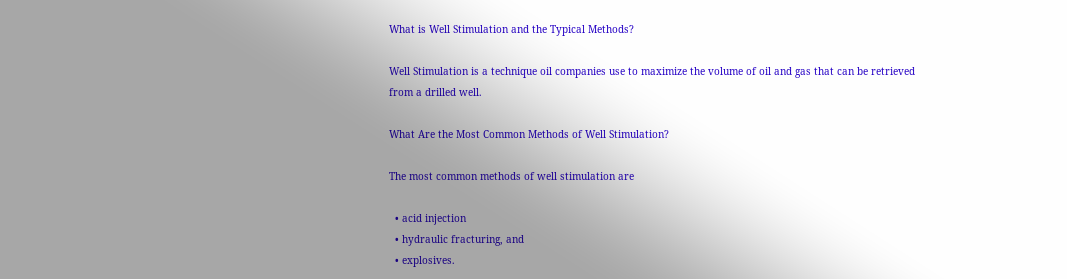What is Well Stimulation and the Typical Methods?

Well Stimulation is a technique oil companies use to maximize the volume of oil and gas that can be retrieved from a drilled well.

What Are the Most Common Methods of Well Stimulation?

The most common methods of well stimulation are

  • acid injection
  • hydraulic fracturing, and
  • explosives.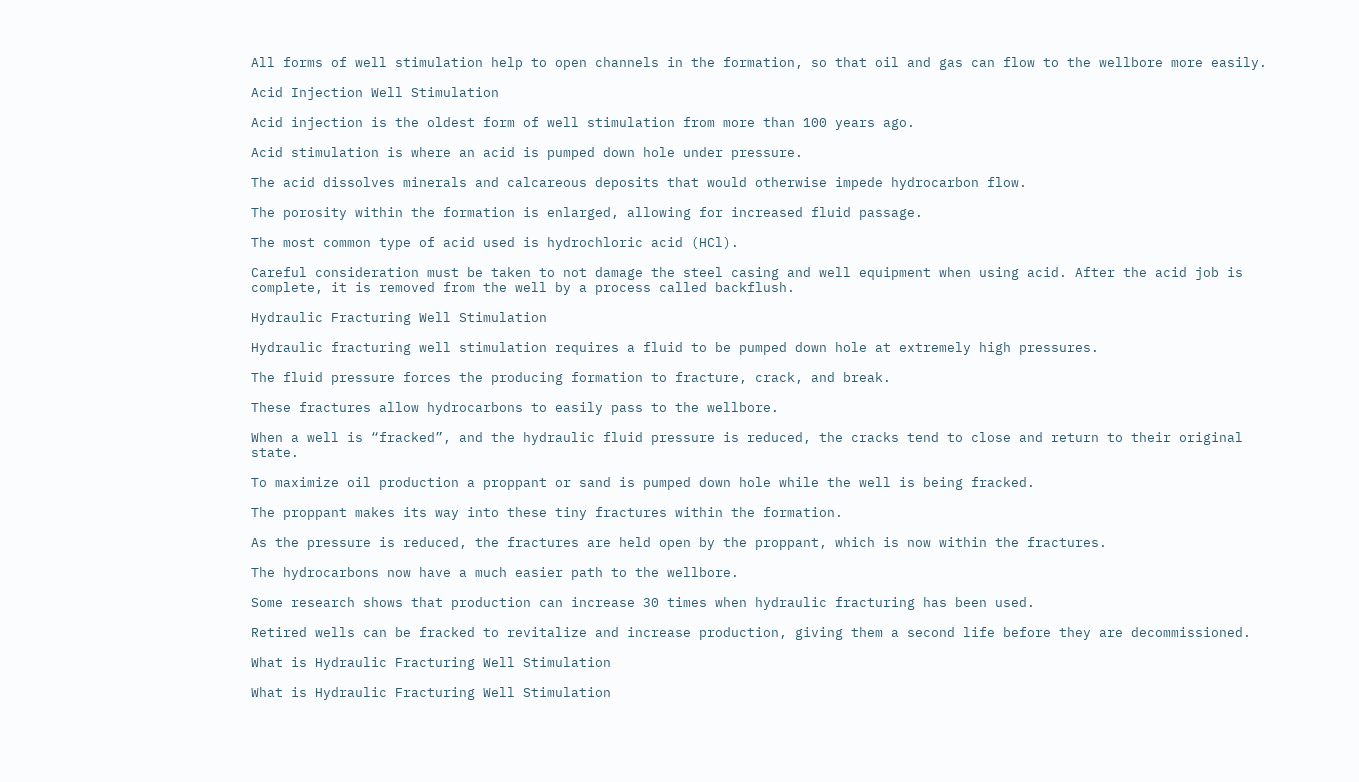All forms of well stimulation help to open channels in the formation, so that oil and gas can flow to the wellbore more easily.

Acid Injection Well Stimulation

Acid injection is the oldest form of well stimulation from more than 100 years ago.

Acid stimulation is where an acid is pumped down hole under pressure.

The acid dissolves minerals and calcareous deposits that would otherwise impede hydrocarbon flow.

The porosity within the formation is enlarged, allowing for increased fluid passage.

The most common type of acid used is hydrochloric acid (HCl).

Careful consideration must be taken to not damage the steel casing and well equipment when using acid. After the acid job is complete, it is removed from the well by a process called backflush.

Hydraulic Fracturing Well Stimulation

Hydraulic fracturing well stimulation requires a fluid to be pumped down hole at extremely high pressures.

The fluid pressure forces the producing formation to fracture, crack, and break.

These fractures allow hydrocarbons to easily pass to the wellbore.

When a well is “fracked”, and the hydraulic fluid pressure is reduced, the cracks tend to close and return to their original state.

To maximize oil production a proppant or sand is pumped down hole while the well is being fracked.

The proppant makes its way into these tiny fractures within the formation.

As the pressure is reduced, the fractures are held open by the proppant, which is now within the fractures.

The hydrocarbons now have a much easier path to the wellbore.

Some research shows that production can increase 30 times when hydraulic fracturing has been used.

Retired wells can be fracked to revitalize and increase production, giving them a second life before they are decommissioned.

What is Hydraulic Fracturing Well Stimulation

What is Hydraulic Fracturing Well Stimulation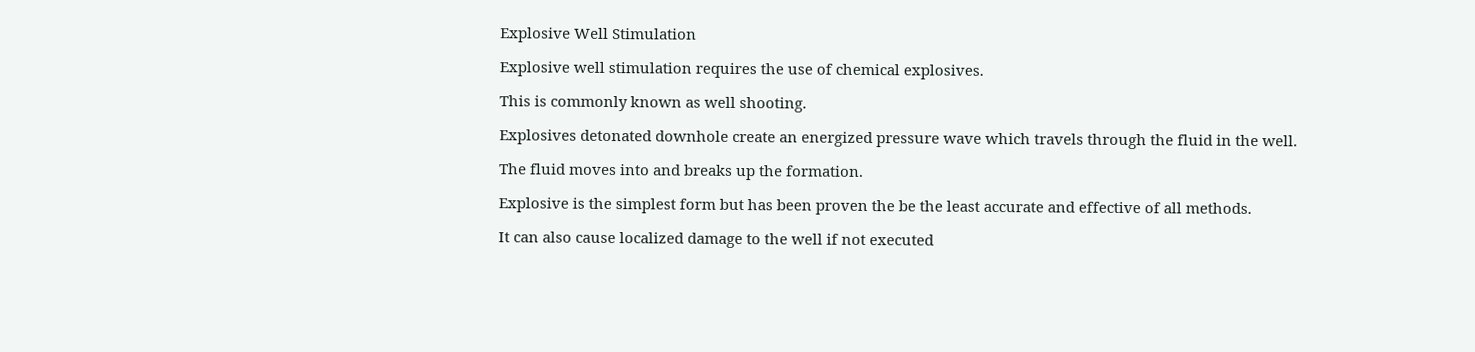Explosive Well Stimulation

Explosive well stimulation requires the use of chemical explosives.

This is commonly known as well shooting.

Explosives detonated downhole create an energized pressure wave which travels through the fluid in the well.

The fluid moves into and breaks up the formation.

Explosive is the simplest form but has been proven the be the least accurate and effective of all methods.

It can also cause localized damage to the well if not executed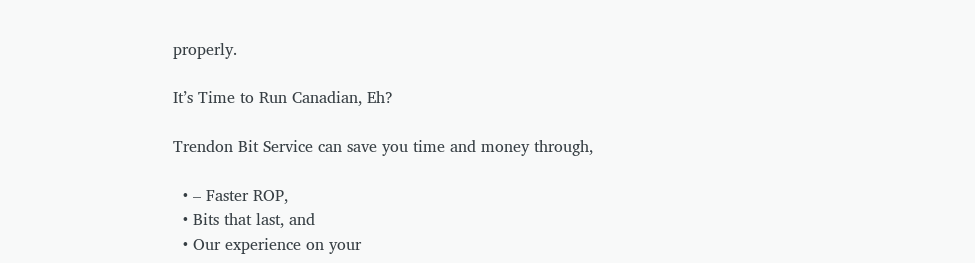properly.

It’s Time to Run Canadian, Eh?

Trendon Bit Service can save you time and money through,

  • – Faster ROP,
  • Bits that last, and
  • Our experience on your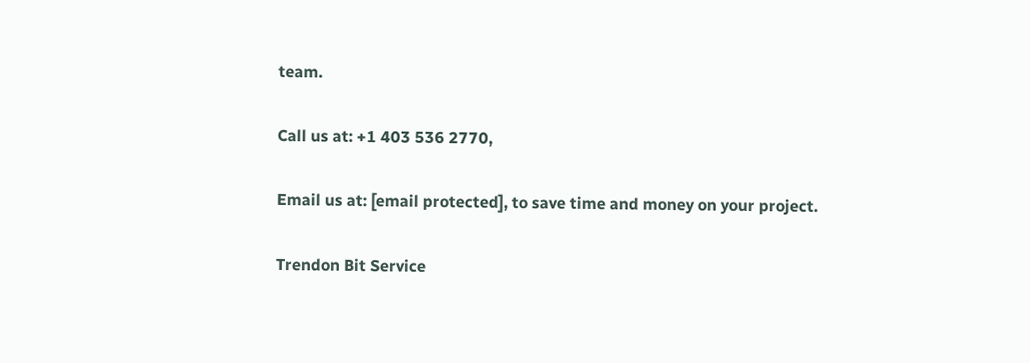team.

Call us at: +1 403 536 2770,

Email us at: [email protected], to save time and money on your project.

Trendon Bit Service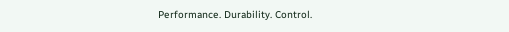Performance. Durability. Control.